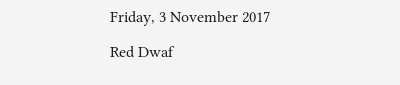Friday, 3 November 2017

Red Dwaf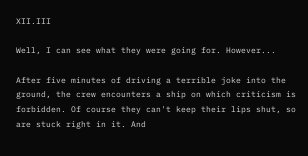XII.III

Well, I can see what they were going for. However...

After five minutes of driving a terrible joke into the ground, the crew encounters a ship on which criticism is forbidden. Of course they can't keep their lips shut, so are stuck right in it. And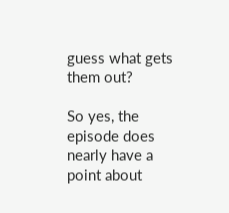guess what gets them out?

So yes, the episode does nearly have a point about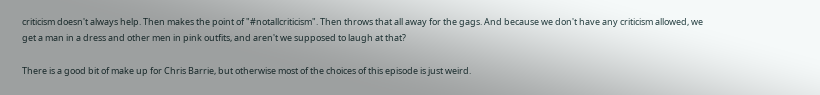criticism doesn't always help. Then makes the point of "#notallcriticism". Then throws that all away for the gags. And because we don't have any criticism allowed, we get a man in a dress and other men in pink outfits, and aren't we supposed to laugh at that?

There is a good bit of make up for Chris Barrie, but otherwise most of the choices of this episode is just weird.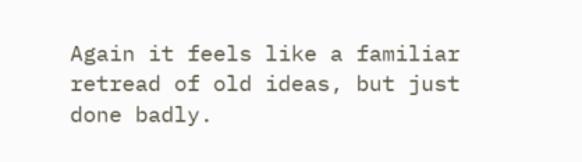Again it feels like a familiar retread of old ideas, but just done badly.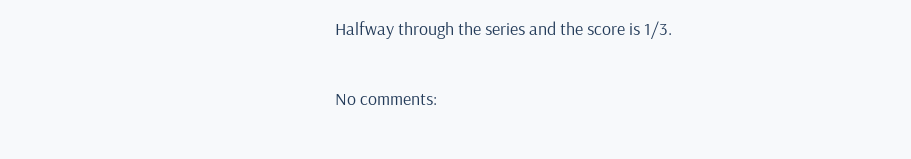Halfway through the series and the score is 1/3.


No comments: